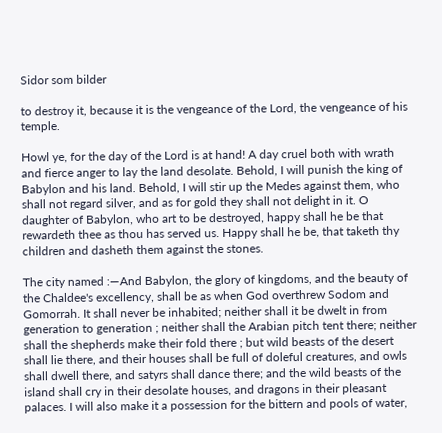Sidor som bilder

to destroy it, because it is the vengeance of the Lord, the vengeance of his temple.

Howl ye, for the day of the Lord is at hand! A day cruel both with wrath and fierce anger to lay the land desolate. Behold, I will punish the king of Babylon and his land. Behold, I will stir up the Medes against them, who shall not regard silver, and as for gold they shall not delight in it. O daughter of Babylon, who art to be destroyed, happy shall he be that rewardeth thee as thou has served us. Happy shall he be, that taketh thy children and dasheth them against the stones.

The city named :—And Babylon, the glory of kingdoms, and the beauty of the Chaldee's excellency, shall be as when God overthrew Sodom and Gomorrah. It shall never be inhabited; neither shall it be dwelt in from generation to generation ; neither shall the Arabian pitch tent there; neither shall the shepherds make their fold there ; but wild beasts of the desert shall lie there, and their houses shall be full of doleful creatures, and owls shall dwell there, and satyrs shall dance there; and the wild beasts of the island shall cry in their desolate houses, and dragons in their pleasant palaces. I will also make it a possession for the bittern and pools of water,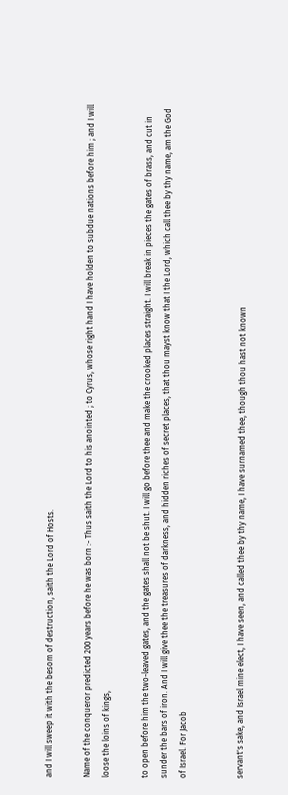and I will sweep it with the besom of destruction, saith the Lord of Hosts.

Name of the conqueror predicted 200 years before he was born :- Thus saith the Lord to his anointed ; to Cyrus, whose right hand I have holden to subdue nations before him ; and I will loose the loins of kings,

to open before him the two-leaved gates, and the gates shall not be shut. I will go before thee and make the crooked places straight. I will break in pieces the gates of brass, and cut in sunder the bars of iron. And I will give thee the treasures of darkness, and hidden riches of secret places, that thou mayst know that I the Lord, which call thee by thy name, am the God of Israel. For Jacob


servant's sake, and Israel mine elect, I have seen, and called thee by thy name, I have surnamed thee, though thou hast not known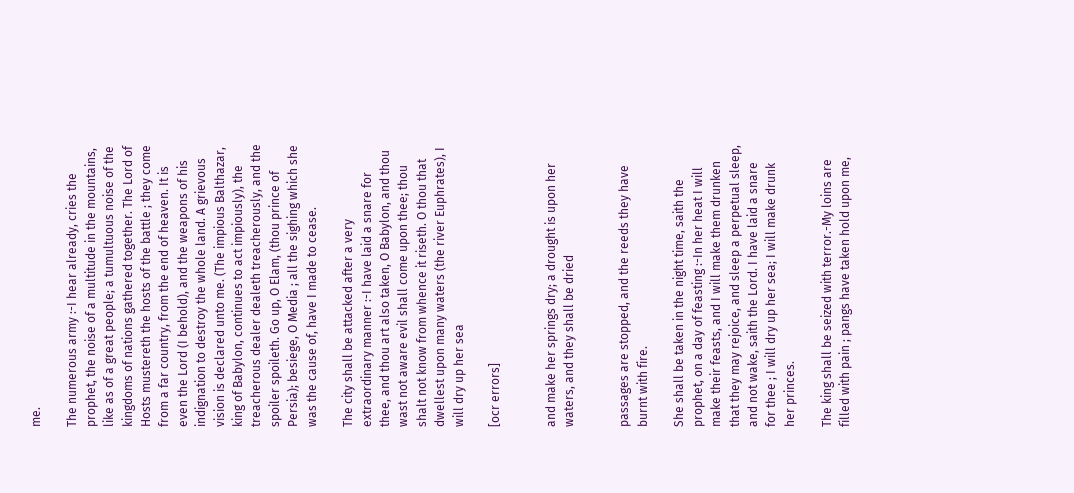me.

The numerous army :-I hear already, cries the prophet, the noise of a multitude in the mountains, like as of a great people; a tumultuous noise of the kingdoms of nations gathered together. The Lord of Hosts mustereth the hosts of the battle ; they come from a far country, from the end of heaven. It is even the Lord (I behold), and the weapons of his indignation to destroy the whole land. A grievous vision is declared unto me. (The impious Balthazar, king of Babylon, continues to act impiously), the treacherous dealer dealeth treacherously, and the spoiler spoileth. Go up, O Elam, (thou prince of Persia); besiege, O Media ; all the sighing which she was the cause of, have I made to cease.

The city shall be attacked after a very extraordinary manner :-I have laid a snare for thee, and thou art also taken, O Babylon, and thou wast not aware evil shall come upon thee; thou shalt not know from whence it riseth. O thou that dwellest upon many waters (the river Euphrates), I will dry up her sea

[ocr errors]


and make her springs dry; a drought is upon her waters, and they shall be dried


passages are stopped, and the reeds they have burnt with fire.

She shall be taken in the night time, saith the prophet, on a day of feasting :-In her heat I will make their feasts, and I will make them drunken that they may rejoice, and sleep a perpetual sleep, and not wake, saith the Lord. I have laid a snare for thee ; I will dry up her sea; I will make drunk her princes.

The king shall be seized with terror.-My loins are filled with pain ; pangs have taken hold upon me,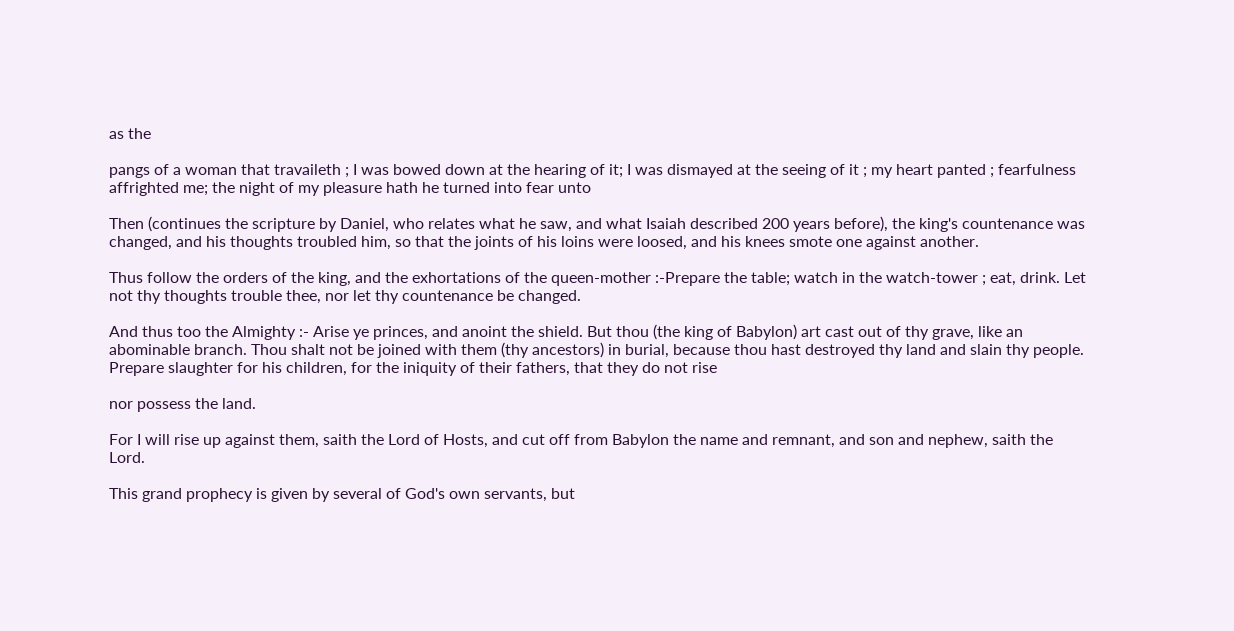as the

pangs of a woman that travaileth ; I was bowed down at the hearing of it; I was dismayed at the seeing of it ; my heart panted ; fearfulness affrighted me; the night of my pleasure hath he turned into fear unto

Then (continues the scripture by Daniel, who relates what he saw, and what Isaiah described 200 years before), the king's countenance was changed, and his thoughts troubled him, so that the joints of his loins were loosed, and his knees smote one against another.

Thus follow the orders of the king, and the exhortations of the queen-mother :-Prepare the table; watch in the watch-tower ; eat, drink. Let not thy thoughts trouble thee, nor let thy countenance be changed.

And thus too the Almighty :- Arise ye princes, and anoint the shield. But thou (the king of Babylon) art cast out of thy grave, like an abominable branch. Thou shalt not be joined with them (thy ancestors) in burial, because thou hast destroyed thy land and slain thy people. Prepare slaughter for his children, for the iniquity of their fathers, that they do not rise

nor possess the land.

For I will rise up against them, saith the Lord of Hosts, and cut off from Babylon the name and remnant, and son and nephew, saith the Lord.

This grand prophecy is given by several of God's own servants, but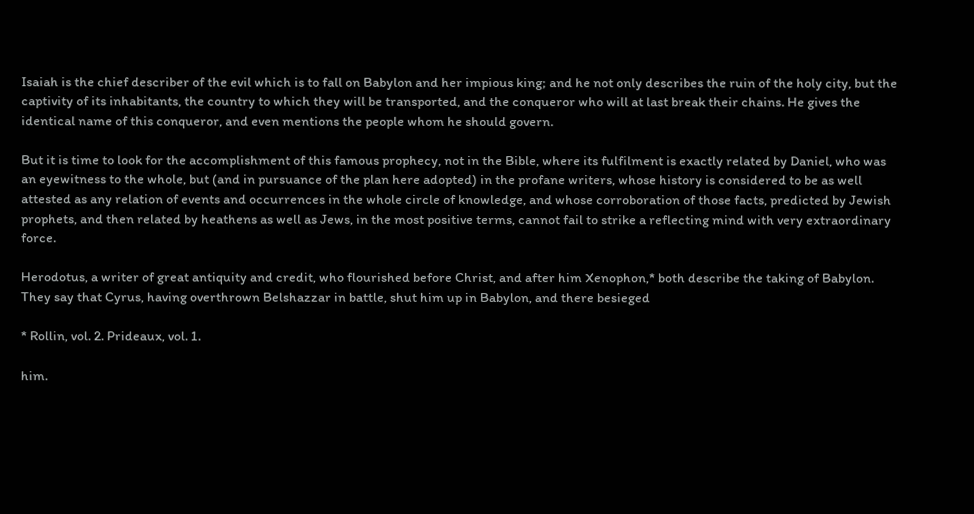Isaiah is the chief describer of the evil which is to fall on Babylon and her impious king; and he not only describes the ruin of the holy city, but the captivity of its inhabitants, the country to which they will be transported, and the conqueror who will at last break their chains. He gives the identical name of this conqueror, and even mentions the people whom he should govern.

But it is time to look for the accomplishment of this famous prophecy, not in the Bible, where its fulfilment is exactly related by Daniel, who was an eyewitness to the whole, but (and in pursuance of the plan here adopted) in the profane writers, whose history is considered to be as well attested as any relation of events and occurrences in the whole circle of knowledge, and whose corroboration of those facts, predicted by Jewish prophets, and then related by heathens as well as Jews, in the most positive terms, cannot fail to strike a reflecting mind with very extraordinary force.

Herodotus, a writer of great antiquity and credit, who flourished before Christ, and after him Xenophon,* both describe the taking of Babylon. They say that Cyrus, having overthrown Belshazzar in battle, shut him up in Babylon, and there besieged

* Rollin, vol. 2. Prideaux, vol. 1.

him.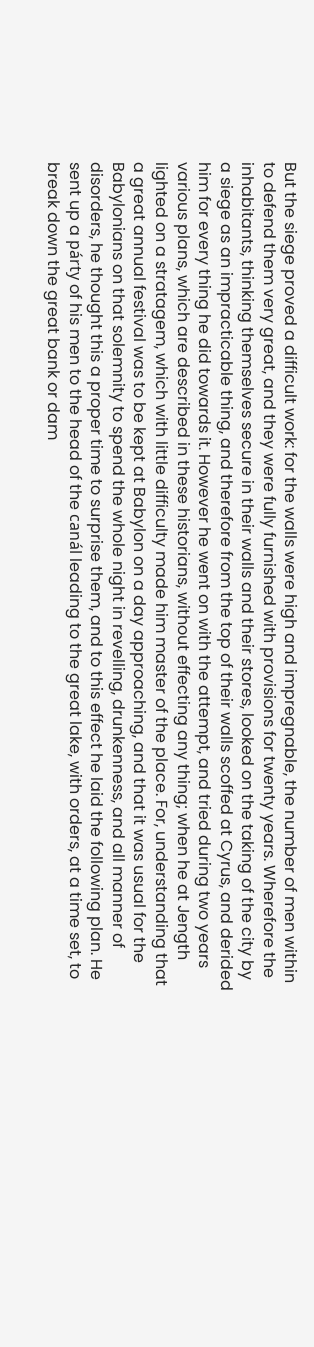But the siege proved a difficult work: for the walls were high and impregnable, the number of men within to defend them very great, and they were fully furnished with provisions for twenty years. Wherefore the inhabitants, thinking themselves secure in their walls and their stores, looked on the taking of the city by a siege as an impracticable thing, and therefore from the top of their walls scoffed at Cyrus, and derided him for every thing he did towards it. However he went on with the attempt, and tried during two years various plans, which are described in these historians, without effecting any thing; when he at Jength lighted on a stratagem, which with little difficulty made him master of the place. For, understanding that a great annual festival was to be kept at Babylon on a day approaching, and that it was usual for the Babylonians on that solemnity to spend the whole night in revelling, drunkenness, and all manner of disorders, he thought this a proper time to surprise them, and to this effect he laid the following plan. He sent up a párty of his men to the head of the canál leading to the great lake, with orders, at a time set, to break down the great bank or dam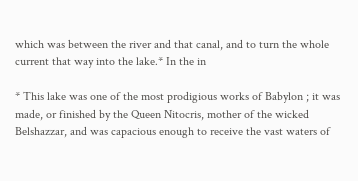which was between the river and that canal, and to turn the whole current that way into the lake.* In the in

* This lake was one of the most prodigious works of Babylon ; it was made, or finished by the Queen Nitocris, mother of the wicked Belshazzar, and was capacious enough to receive the vast waters of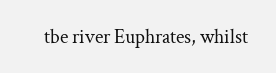tbe river Euphrates, whilst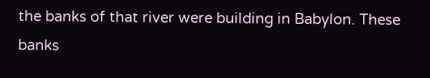the banks of that river were building in Babylon. These banks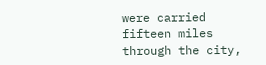were carried fifteen miles through the city,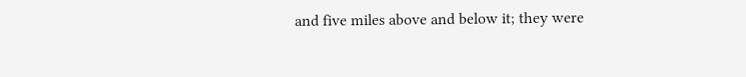and five miles above and below it; they were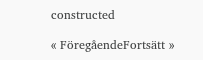constructed

« FöregåendeFortsätt »